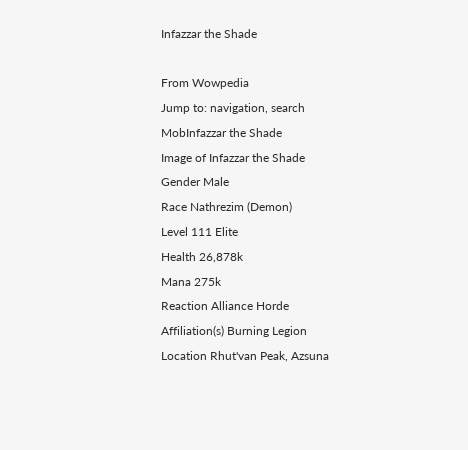Infazzar the Shade

From Wowpedia
Jump to: navigation, search
MobInfazzar the Shade
Image of Infazzar the Shade
Gender Male
Race Nathrezim (Demon)
Level 111 Elite
Health 26,878k
Mana 275k
Reaction Alliance Horde
Affiliation(s) Burning Legion
Location Rhut'van Peak, Azsuna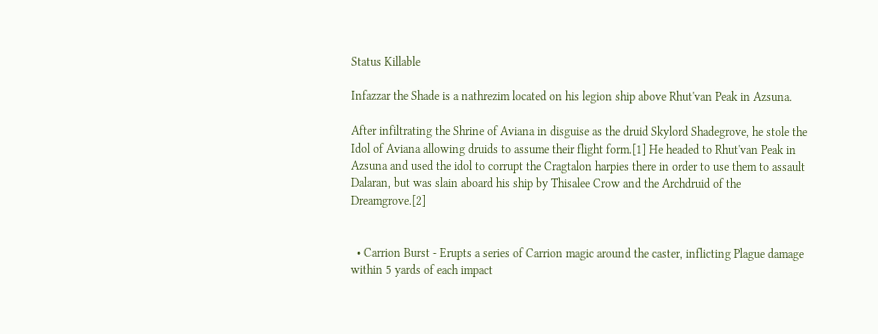Status Killable

Infazzar the Shade is a nathrezim located on his legion ship above Rhut'van Peak in Azsuna.

After infiltrating the Shrine of Aviana in disguise as the druid Skylord Shadegrove, he stole the Idol of Aviana allowing druids to assume their flight form.[1] He headed to Rhut'van Peak in Azsuna and used the idol to corrupt the Cragtalon harpies there in order to use them to assault Dalaran, but was slain aboard his ship by Thisalee Crow and the Archdruid of the Dreamgrove.[2]


  • Carrion Burst - Erupts a series of Carrion magic around the caster, inflicting Plague damage within 5 yards of each impact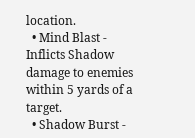location.
  • Mind Blast - Inflicts Shadow damage to enemies within 5 yards of a target.
  • Shadow Burst -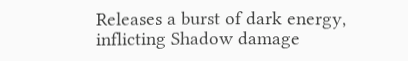Releases a burst of dark energy, inflicting Shadow damage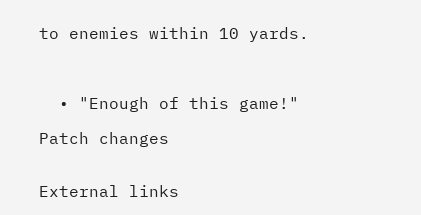to enemies within 10 yards.



  • "Enough of this game!"

Patch changes


External links